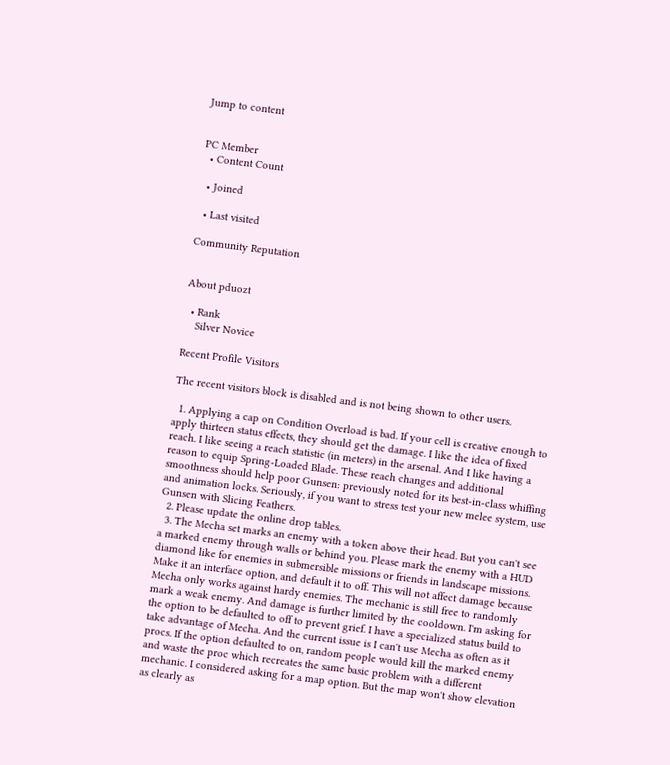Jump to content


PC Member
  • Content Count

  • Joined

  • Last visited

Community Reputation


About pduozt

  • Rank
    Silver Novice

Recent Profile Visitors

The recent visitors block is disabled and is not being shown to other users.

  1. Applying a cap on Condition Overload is bad. If your cell is creative enough to apply thirteen status effects, they should get the damage. I like the idea of fixed reach. I like seeing a reach statistic (in meters) in the arsenal. And I like having a reason to equip Spring-Loaded Blade. These reach changes and additional smoothness should help poor Gunsen: previously noted for its best-in-class whiffing and animation locks. Seriously, if you want to stress test your new melee system, use Gunsen with Slicing Feathers.
  2. Please update the online drop tables.
  3. The Mecha set marks an enemy with a token above their head. But you can't see a marked enemy through walls or behind you. Please mark the enemy with a HUD diamond like for enemies in submersible missions or friends in landscape missions. Make it an interface option, and default it to off. This will not affect damage because Mecha only works against hardy enemies. The mechanic is still free to randomly mark a weak enemy. And damage is further limited by the cooldown. I'm asking for the option to be defaulted to off to prevent grief. I have a specialized status build to take advantage of Mecha. And the current issue is I can't use Mecha as often as it procs. If the option defaulted to on, random people would kill the marked enemy and waste the proc which recreates the same basic problem with a different mechanic. I considered asking for a map option. But the map won't show elevation as clearly as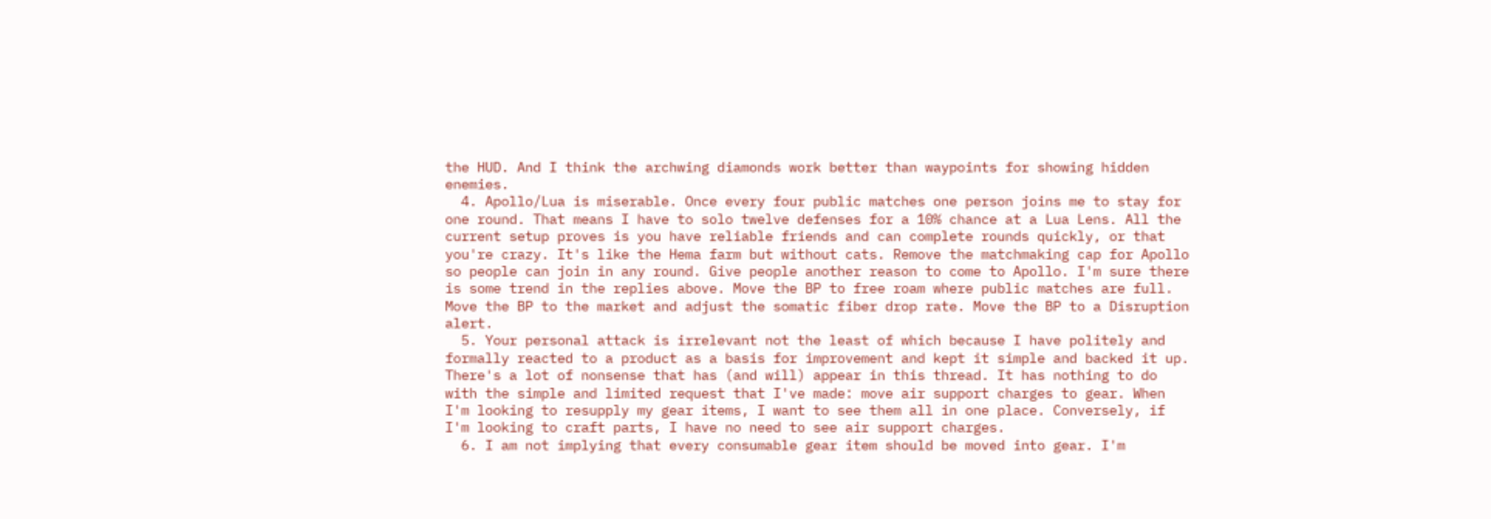the HUD. And I think the archwing diamonds work better than waypoints for showing hidden enemies.
  4. Apollo/Lua is miserable. Once every four public matches one person joins me to stay for one round. That means I have to solo twelve defenses for a 10% chance at a Lua Lens. All the current setup proves is you have reliable friends and can complete rounds quickly, or that you're crazy. It's like the Hema farm but without cats. Remove the matchmaking cap for Apollo so people can join in any round. Give people another reason to come to Apollo. I'm sure there is some trend in the replies above. Move the BP to free roam where public matches are full. Move the BP to the market and adjust the somatic fiber drop rate. Move the BP to a Disruption alert.
  5. Your personal attack is irrelevant not the least of which because I have politely and formally reacted to a product as a basis for improvement and kept it simple and backed it up. There's a lot of nonsense that has (and will) appear in this thread. It has nothing to do with the simple and limited request that I've made: move air support charges to gear. When I'm looking to resupply my gear items, I want to see them all in one place. Conversely, if I'm looking to craft parts, I have no need to see air support charges.
  6. I am not implying that every consumable gear item should be moved into gear. I'm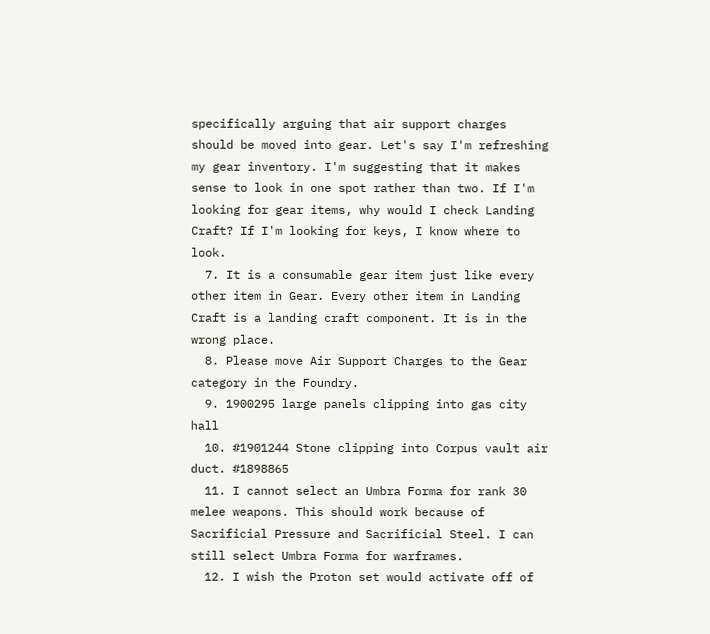specifically arguing that air support charges should be moved into gear. Let's say I'm refreshing my gear inventory. I'm suggesting that it makes sense to look in one spot rather than two. If I'm looking for gear items, why would I check Landing Craft? If I'm looking for keys, I know where to look.
  7. It is a consumable gear item just like every other item in Gear. Every other item in Landing Craft is a landing craft component. It is in the wrong place.
  8. Please move Air Support Charges to the Gear category in the Foundry.
  9. 1900295 large panels clipping into gas city hall
  10. #1901244 Stone clipping into Corpus vault air duct. #1898865
  11. I cannot select an Umbra Forma for rank 30 melee weapons. This should work because of Sacrificial Pressure and Sacrificial Steel. I can still select Umbra Forma for warframes.
  12. I wish the Proton set would activate off of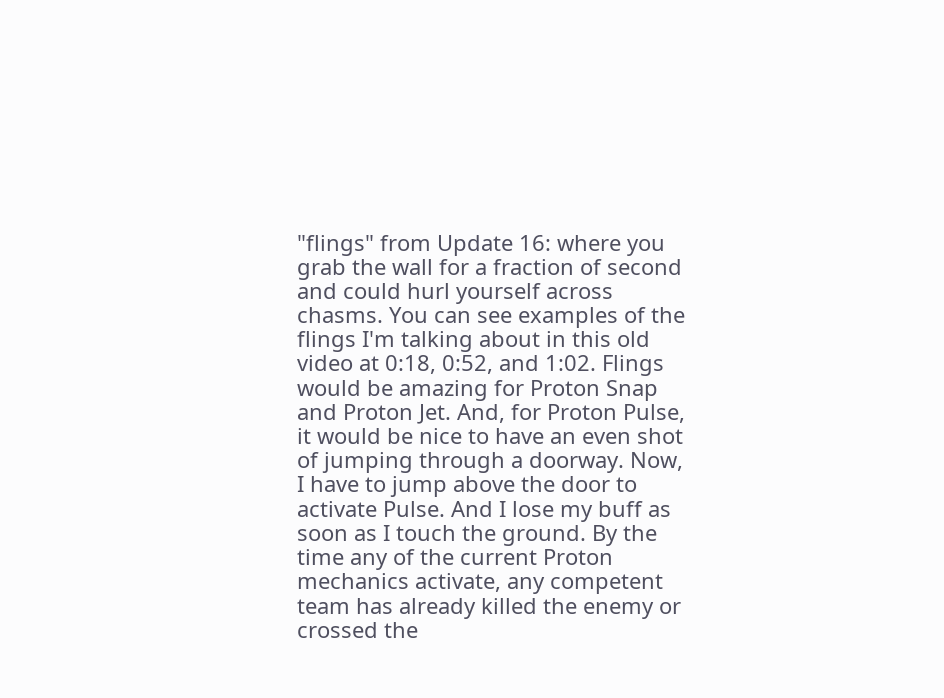"flings" from Update 16: where you grab the wall for a fraction of second and could hurl yourself across chasms. You can see examples of the flings I'm talking about in this old video at 0:18, 0:52, and 1:02. Flings would be amazing for Proton Snap and Proton Jet. And, for Proton Pulse, it would be nice to have an even shot of jumping through a doorway. Now, I have to jump above the door to activate Pulse. And I lose my buff as soon as I touch the ground. By the time any of the current Proton mechanics activate, any competent team has already killed the enemy or crossed the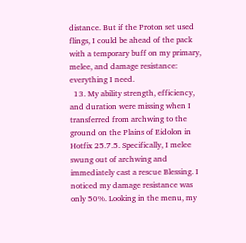distance. But if the Proton set used flings, I could be ahead of the pack with a temporary buff on my primary, melee, and damage resistance: everything I need.
  13. My ability strength, efficiency, and duration were missing when I transferred from archwing to the ground on the Plains of Eidolon in Hotfix 25.7.5. Specifically, I melee swung out of archwing and immediately cast a rescue Blessing. I noticed my damage resistance was only 50%. Looking in the menu, my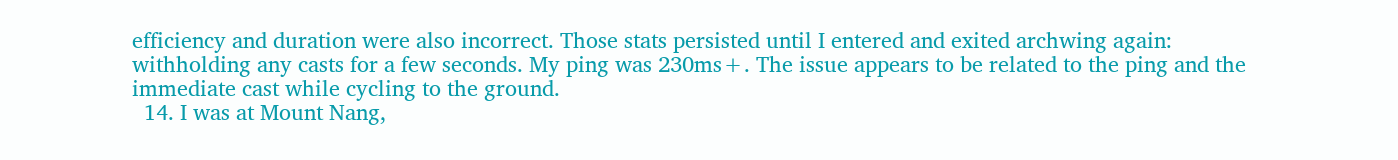efficiency and duration were also incorrect. Those stats persisted until I entered and exited archwing again: withholding any casts for a few seconds. My ping was 230ms+. The issue appears to be related to the ping and the immediate cast while cycling to the ground.
  14. I was at Mount Nang,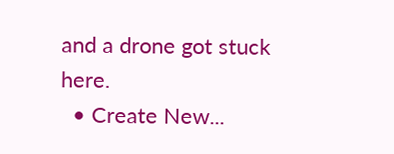and a drone got stuck here.
  • Create New...